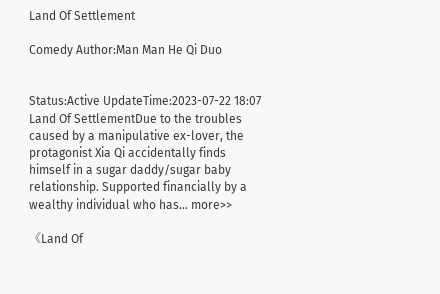Land Of Settlement

Comedy Author:Man Man He Qi Duo


Status:Active UpdateTime:2023-07-22 18:07
Land Of SettlementDue to the troubles caused by a manipulative ex-lover, the protagonist Xia Qi accidentally finds himself in a sugar daddy/sugar baby relationship. Supported financially by a wealthy individual who has... more>>

《Land Of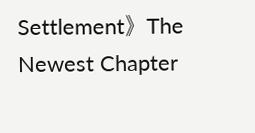Settlement》The Newest Chapter